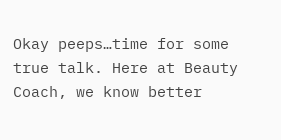Okay peeps…time for some true talk. Here at Beauty Coach, we know better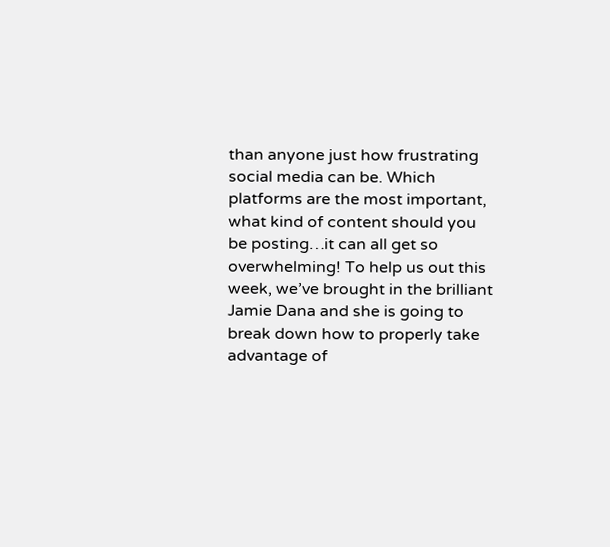than anyone just how frustrating social media can be. Which platforms are the most important, what kind of content should you be posting…it can all get so overwhelming! To help us out this week, we’ve brought in the brilliant Jamie Dana and she is going to break down how to properly take advantage of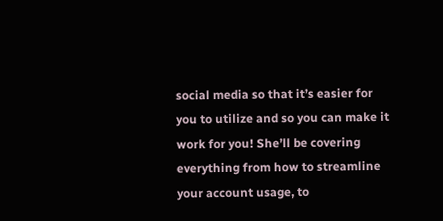social media so that it’s easier for you to utilize and so you can make it work for you! She’ll be covering everything from how to streamline your account usage, to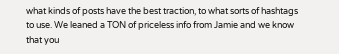what kinds of posts have the best traction, to what sorts of hashtags to use. We leaned a TON of priceless info from Jamie and we know that you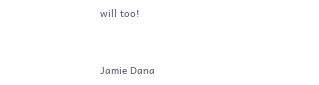will too!


Jamie Dana